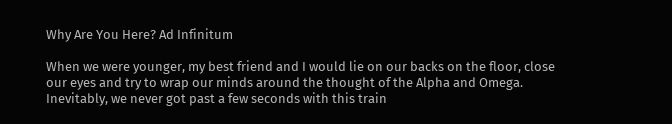Why Are You Here? Ad Infinitum

When we were younger, my best friend and I would lie on our backs on the floor, close our eyes and try to wrap our minds around the thought of the Alpha and Omega. Inevitably, we never got past a few seconds with this train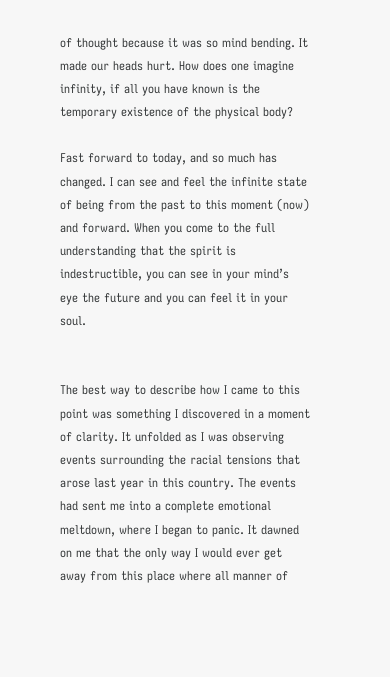of thought because it was so mind bending. It made our heads hurt. How does one imagine infinity, if all you have known is the temporary existence of the physical body?

Fast forward to today, and so much has changed. I can see and feel the infinite state of being from the past to this moment (now) and forward. When you come to the full understanding that the spirit is indestructible, you can see in your mind’s eye the future and you can feel it in your soul.


The best way to describe how I came to this point was something I discovered in a moment of clarity. It unfolded as I was observing events surrounding the racial tensions that arose last year in this country. The events had sent me into a complete emotional meltdown, where I began to panic. It dawned on me that the only way I would ever get away from this place where all manner of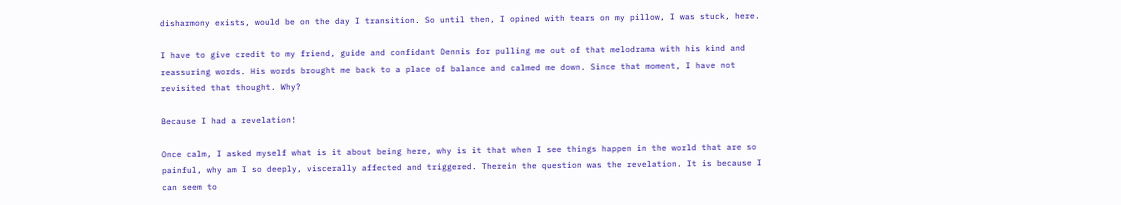disharmony exists, would be on the day I transition. So until then, I opined with tears on my pillow, I was stuck, here.

I have to give credit to my friend, guide and confidant Dennis for pulling me out of that melodrama with his kind and reassuring words. His words brought me back to a place of balance and calmed me down. Since that moment, I have not revisited that thought. Why?

Because I had a revelation!

Once calm, I asked myself what is it about being here, why is it that when I see things happen in the world that are so painful, why am I so deeply, viscerally affected and triggered. Therein the question was the revelation. It is because I can seem to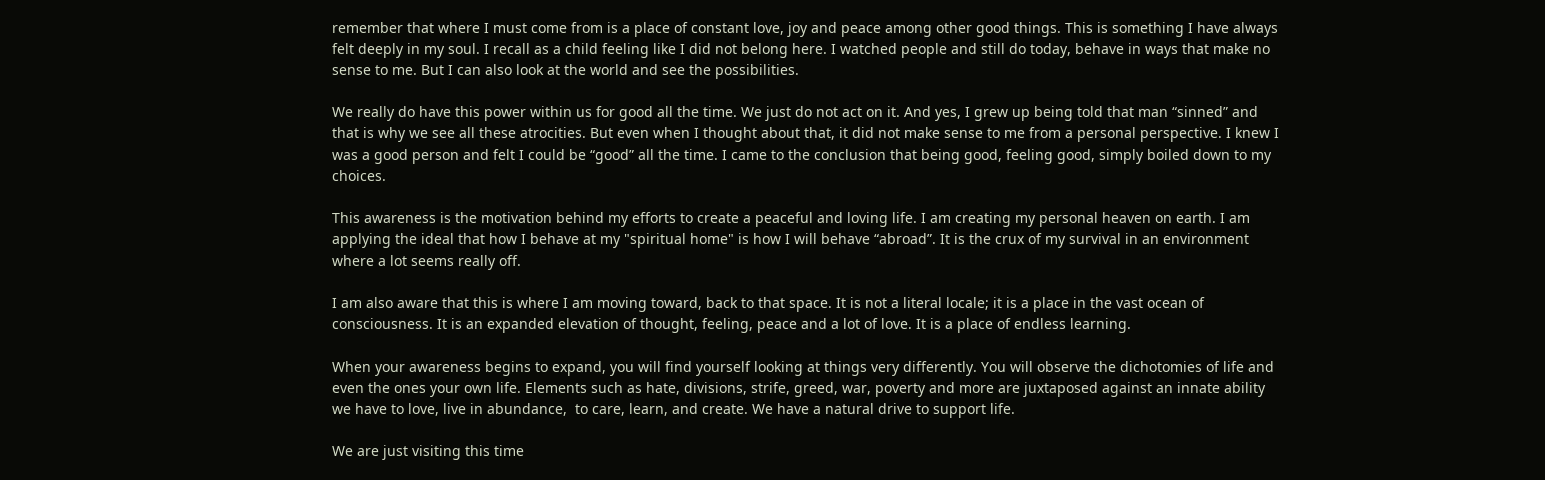remember that where I must come from is a place of constant love, joy and peace among other good things. This is something I have always felt deeply in my soul. I recall as a child feeling like I did not belong here. I watched people and still do today, behave in ways that make no sense to me. But I can also look at the world and see the possibilities.

We really do have this power within us for good all the time. We just do not act on it. And yes, I grew up being told that man “sinned” and that is why we see all these atrocities. But even when I thought about that, it did not make sense to me from a personal perspective. I knew I was a good person and felt I could be “good” all the time. I came to the conclusion that being good, feeling good, simply boiled down to my choices.

This awareness is the motivation behind my efforts to create a peaceful and loving life. I am creating my personal heaven on earth. I am applying the ideal that how I behave at my "spiritual home" is how I will behave “abroad”. It is the crux of my survival in an environment where a lot seems really off.

I am also aware that this is where I am moving toward, back to that space. It is not a literal locale; it is a place in the vast ocean of consciousness. It is an expanded elevation of thought, feeling, peace and a lot of love. It is a place of endless learning.

When your awareness begins to expand, you will find yourself looking at things very differently. You will observe the dichotomies of life and even the ones your own life. Elements such as hate, divisions, strife, greed, war, poverty and more are juxtaposed against an innate ability we have to love, live in abundance,  to care, learn, and create. We have a natural drive to support life.

We are just visiting this time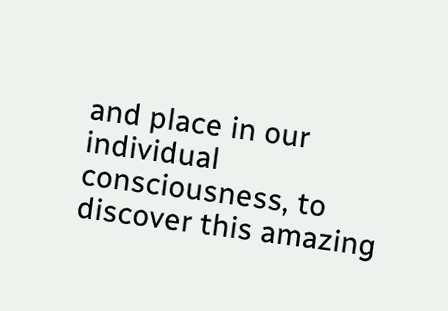and place in our individual consciousness, to discover this amazing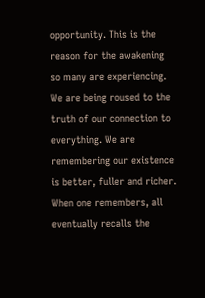opportunity. This is the reason for the awakening so many are experiencing. We are being roused to the truth of our connection to everything. We are remembering our existence is better, fuller and richer. When one remembers, all eventually recalls the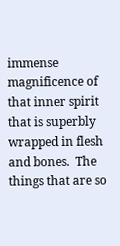immense magnificence of that inner spirit that is superbly wrapped in flesh and bones.  The things that are so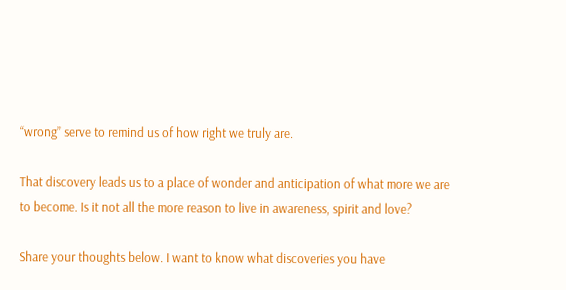“wrong” serve to remind us of how right we truly are.

That discovery leads us to a place of wonder and anticipation of what more we are to become. Is it not all the more reason to live in awareness, spirit and love?

Share your thoughts below. I want to know what discoveries you have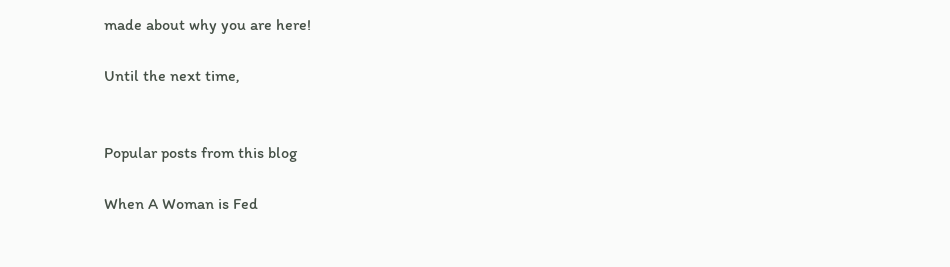made about why you are here!

Until the next time,


Popular posts from this blog

When A Woman is Fed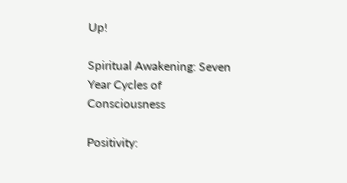Up!

Spiritual Awakening: Seven Year Cycles of Consciousness

Positivity: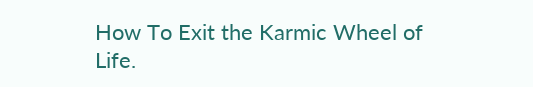How To Exit the Karmic Wheel of Life.